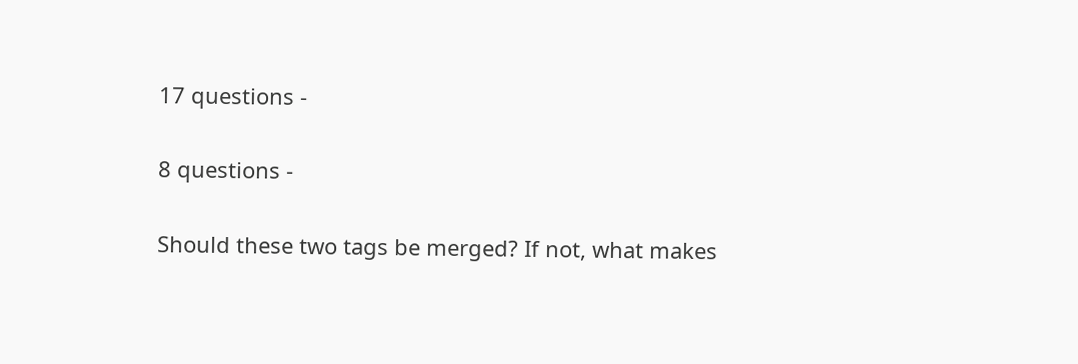17 questions -

8 questions -

Should these two tags be merged? If not, what makes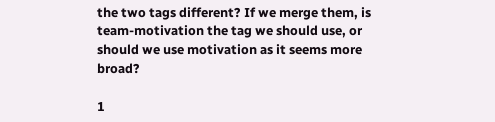the two tags different? If we merge them, is team-motivation the tag we should use, or should we use motivation as it seems more broad?

1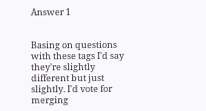Answer 1


Basing on questions with these tags I'd say they're slightly different but just slightly. I'd vote for merging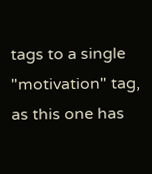tags to a single "motivation" tag, as this one has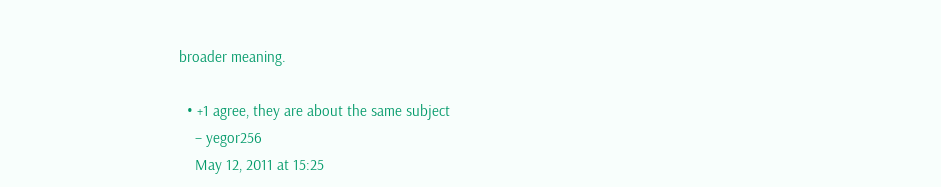broader meaning.

  • +1 agree, they are about the same subject
    – yegor256
    May 12, 2011 at 15:25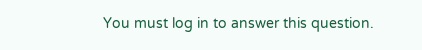You must log in to answer this question.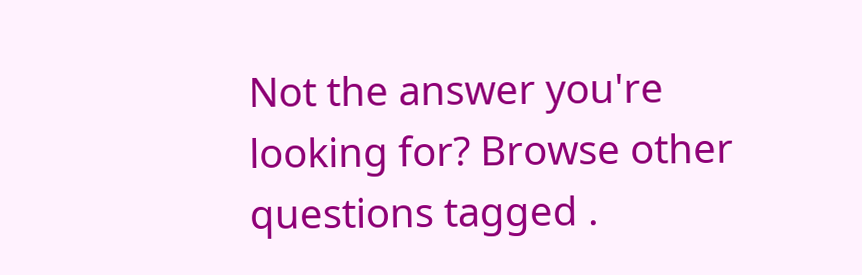Not the answer you're looking for? Browse other questions tagged .